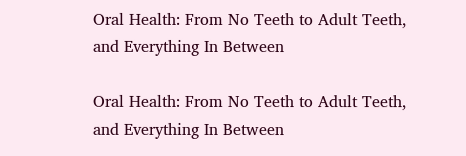Oral Health: From No Teeth to Adult Teeth, and Everything In Between

Oral Health: From No Teeth to Adult Teeth, and Everything In Between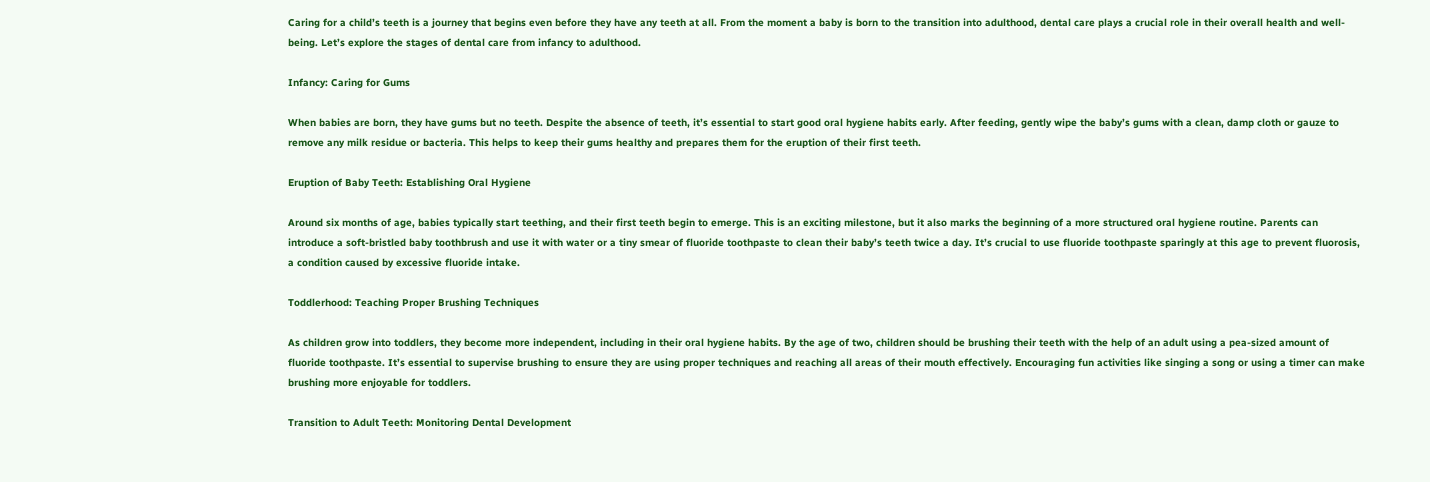Caring for a child’s teeth is a journey that begins even before they have any teeth at all. From the moment a baby is born to the transition into adulthood, dental care plays a crucial role in their overall health and well-being. Let’s explore the stages of dental care from infancy to adulthood.

Infancy: Caring for Gums

When babies are born, they have gums but no teeth. Despite the absence of teeth, it’s essential to start good oral hygiene habits early. After feeding, gently wipe the baby’s gums with a clean, damp cloth or gauze to remove any milk residue or bacteria. This helps to keep their gums healthy and prepares them for the eruption of their first teeth.

Eruption of Baby Teeth: Establishing Oral Hygiene

Around six months of age, babies typically start teething, and their first teeth begin to emerge. This is an exciting milestone, but it also marks the beginning of a more structured oral hygiene routine. Parents can introduce a soft-bristled baby toothbrush and use it with water or a tiny smear of fluoride toothpaste to clean their baby’s teeth twice a day. It’s crucial to use fluoride toothpaste sparingly at this age to prevent fluorosis, a condition caused by excessive fluoride intake.

Toddlerhood: Teaching Proper Brushing Techniques

As children grow into toddlers, they become more independent, including in their oral hygiene habits. By the age of two, children should be brushing their teeth with the help of an adult using a pea-sized amount of fluoride toothpaste. It’s essential to supervise brushing to ensure they are using proper techniques and reaching all areas of their mouth effectively. Encouraging fun activities like singing a song or using a timer can make brushing more enjoyable for toddlers.

Transition to Adult Teeth: Monitoring Dental Development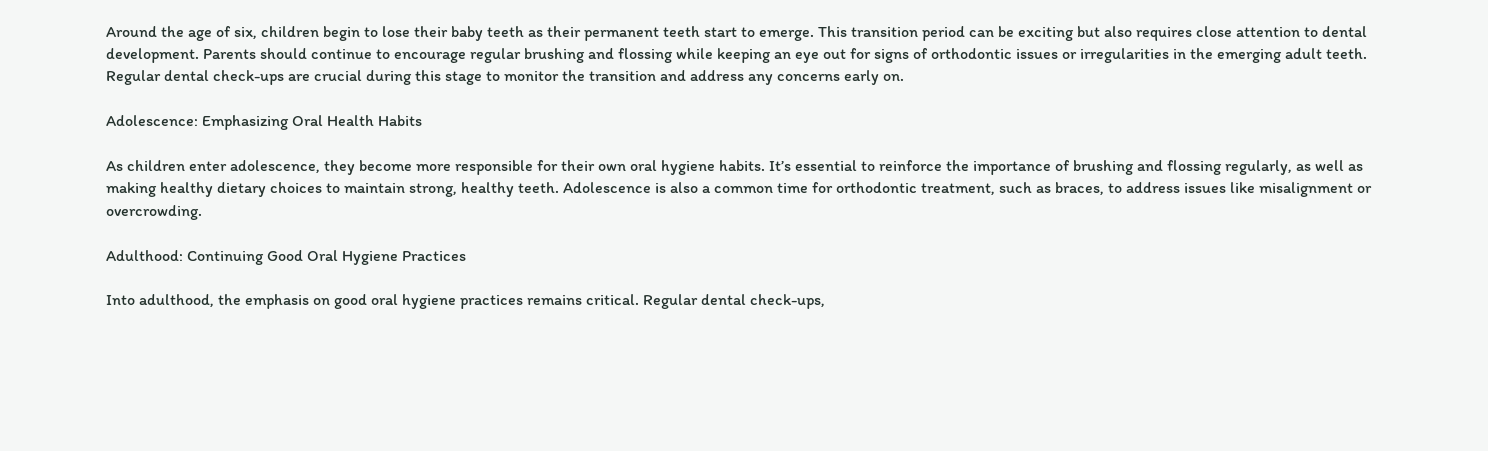Around the age of six, children begin to lose their baby teeth as their permanent teeth start to emerge. This transition period can be exciting but also requires close attention to dental development. Parents should continue to encourage regular brushing and flossing while keeping an eye out for signs of orthodontic issues or irregularities in the emerging adult teeth. Regular dental check-ups are crucial during this stage to monitor the transition and address any concerns early on.

Adolescence: Emphasizing Oral Health Habits

As children enter adolescence, they become more responsible for their own oral hygiene habits. It’s essential to reinforce the importance of brushing and flossing regularly, as well as making healthy dietary choices to maintain strong, healthy teeth. Adolescence is also a common time for orthodontic treatment, such as braces, to address issues like misalignment or overcrowding.

Adulthood: Continuing Good Oral Hygiene Practices

Into adulthood, the emphasis on good oral hygiene practices remains critical. Regular dental check-ups,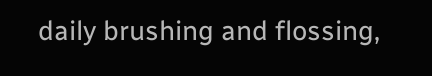daily brushing and flossing,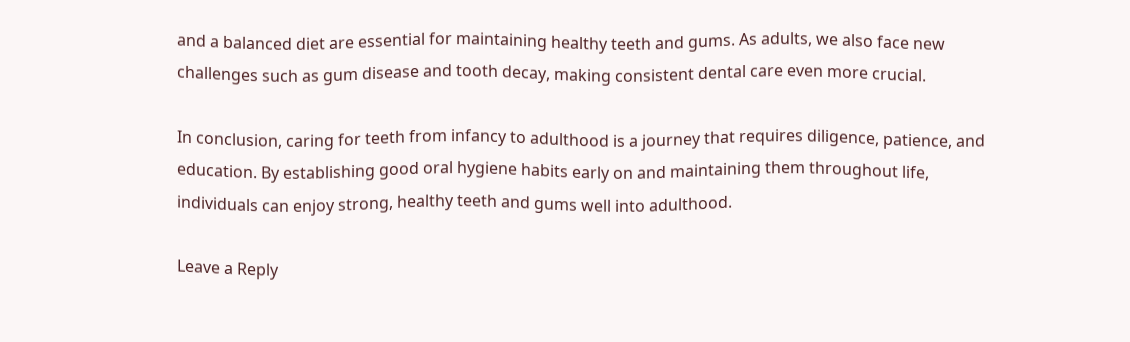and a balanced diet are essential for maintaining healthy teeth and gums. As adults, we also face new challenges such as gum disease and tooth decay, making consistent dental care even more crucial.

In conclusion, caring for teeth from infancy to adulthood is a journey that requires diligence, patience, and education. By establishing good oral hygiene habits early on and maintaining them throughout life, individuals can enjoy strong, healthy teeth and gums well into adulthood.

Leave a Reply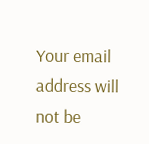Your email address will not be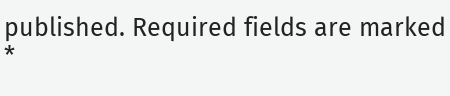published. Required fields are marked *